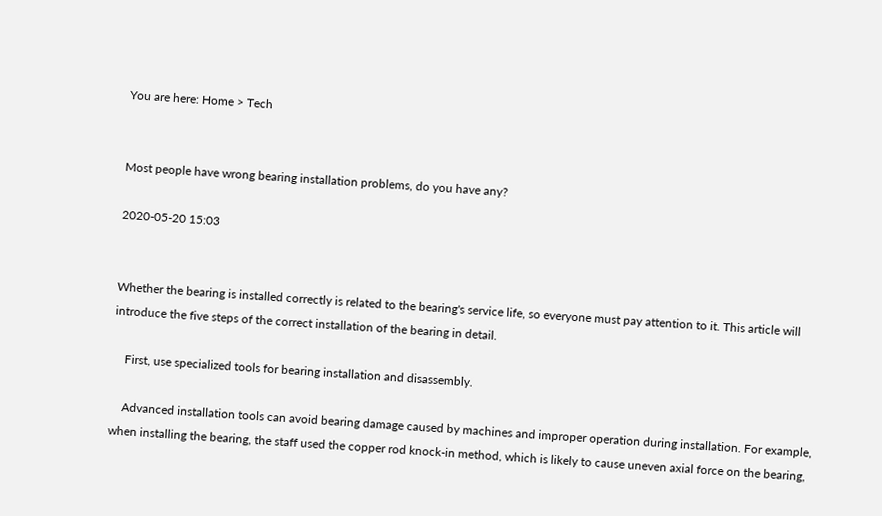You are here: Home > Tech


Most people have wrong bearing installation problems, do you have any?

2020-05-20 15:03


Whether the bearing is installed correctly is related to the bearing's service life, so everyone must pay attention to it. This article will introduce the five steps of the correct installation of the bearing in detail.

    First, use specialized tools for bearing installation and disassembly.

    Advanced installation tools can avoid bearing damage caused by machines and improper operation during installation. For example, when installing the bearing, the staff used the copper rod knock-in method, which is likely to cause uneven axial force on the bearing,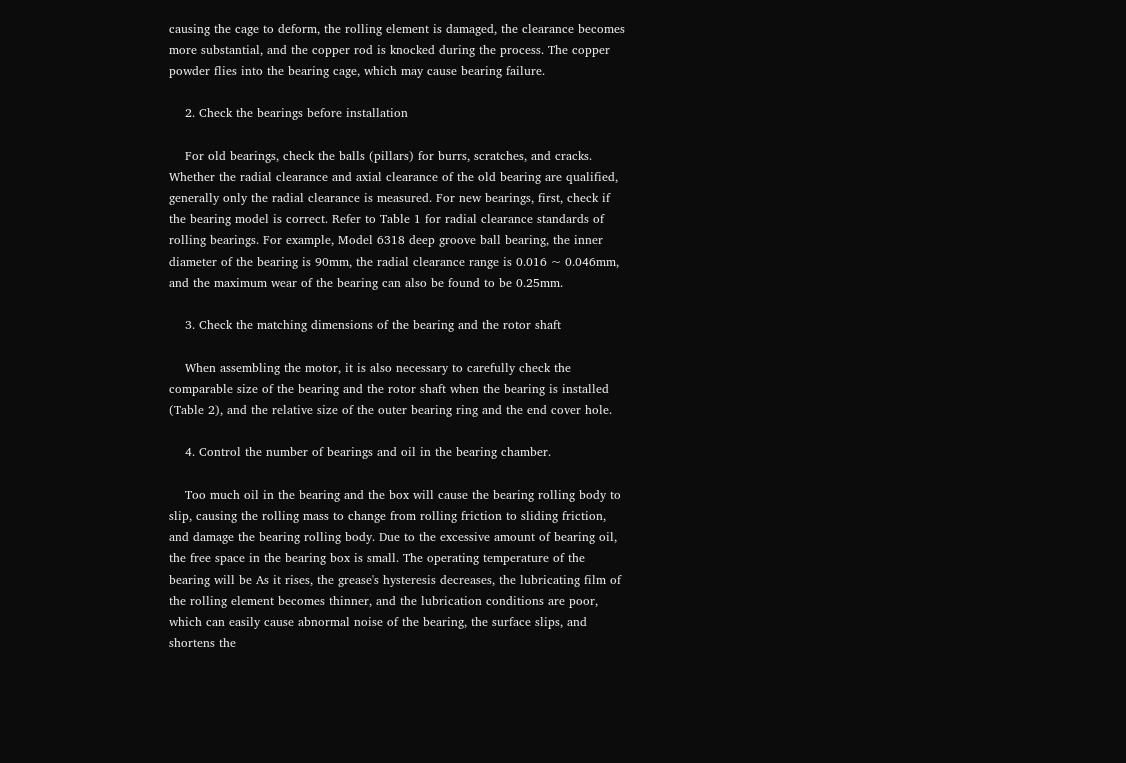causing the cage to deform, the rolling element is damaged, the clearance becomes more substantial, and the copper rod is knocked during the process. The copper powder flies into the bearing cage, which may cause bearing failure.

    2. Check the bearings before installation

    For old bearings, check the balls (pillars) for burrs, scratches, and cracks. Whether the radial clearance and axial clearance of the old bearing are qualified, generally only the radial clearance is measured. For new bearings, first, check if the bearing model is correct. Refer to Table 1 for radial clearance standards of rolling bearings. For example, Model 6318 deep groove ball bearing, the inner diameter of the bearing is 90mm, the radial clearance range is 0.016 ~ 0.046mm, and the maximum wear of the bearing can also be found to be 0.25mm.

    3. Check the matching dimensions of the bearing and the rotor shaft

    When assembling the motor, it is also necessary to carefully check the comparable size of the bearing and the rotor shaft when the bearing is installed (Table 2), and the relative size of the outer bearing ring and the end cover hole.

    4. Control the number of bearings and oil in the bearing chamber.

    Too much oil in the bearing and the box will cause the bearing rolling body to slip, causing the rolling mass to change from rolling friction to sliding friction, and damage the bearing rolling body. Due to the excessive amount of bearing oil, the free space in the bearing box is small. The operating temperature of the bearing will be As it rises, the grease's hysteresis decreases, the lubricating film of the rolling element becomes thinner, and the lubrication conditions are poor, which can easily cause abnormal noise of the bearing, the surface slips, and shortens the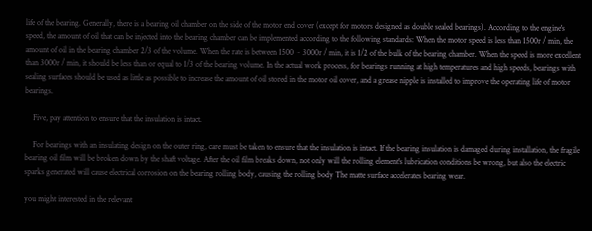life of the bearing. Generally, there is a bearing oil chamber on the side of the motor end cover (except for motors designed as double sealed bearings). According to the engine's speed, the amount of oil that can be injected into the bearing chamber can be implemented according to the following standards: When the motor speed is less than 1500r / min, the amount of oil in the bearing chamber 2/3 of the volume. When the rate is between 1500 ~ 3000r / min, it is 1/2 of the bulk of the bearing chamber. When the speed is more excellent than 3000r / min, it should be less than or equal to 1/3 of the bearing volume. In the actual work process, for bearings running at high temperatures and high speeds, bearings with sealing surfaces should be used as little as possible to increase the amount of oil stored in the motor oil cover, and a grease nipple is installed to improve the operating life of motor bearings.

    Five, pay attention to ensure that the insulation is intact.

    For bearings with an insulating design on the outer ring, care must be taken to ensure that the insulation is intact. If the bearing insulation is damaged during installation, the fragile bearing oil film will be broken down by the shaft voltage. After the oil film breaks down, not only will the rolling element's lubrication conditions be wrong, but also the electric sparks generated will cause electrical corrosion on the bearing rolling body, causing the rolling body The matte surface accelerates bearing wear.

you might interested in the relevant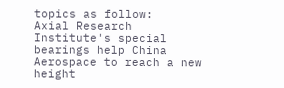topics as follow:
Axial Research Institute's special bearings help China Aerospace to reach a new height